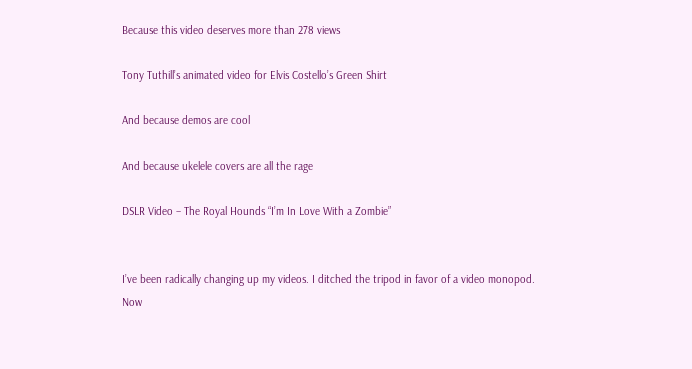Because this video deserves more than 278 views

Tony Tuthill’s animated video for Elvis Costello’s Green Shirt

And because demos are cool

And because ukelele covers are all the rage

DSLR Video – The Royal Hounds “I’m In Love With a Zombie”


I’ve been radically changing up my videos. I ditched the tripod in favor of a video monopod. Now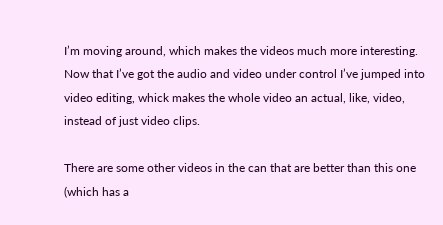I’m moving around, which makes the videos much more interesting. Now that I’ve got the audio and video under control I’ve jumped into video editing, whick makes the whole video an actual, like, video, instead of just video clips.

There are some other videos in the can that are better than this one (which has a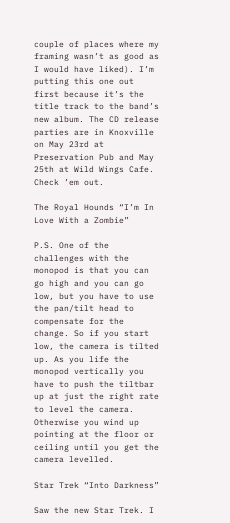couple of places where my framing wasn’t as good as I would have liked). I’m putting this one out first because it’s the title track to the band’s new album. The CD release parties are in Knoxville on May 23rd at Preservation Pub and May 25th at Wild Wings Cafe. Check ’em out.

The Royal Hounds “I’m In Love With a Zombie”

P.S. One of the challenges with the monopod is that you can go high and you can go low, but you have to use the pan/tilt head to compensate for the change. So if you start low, the camera is tilted up. As you life the monopod vertically you have to push the tiltbar up at just the right rate to level the camera. Otherwise you wind up pointing at the floor or ceiling until you get the camera levelled.

Star Trek “Into Darkness”

Saw the new Star Trek. I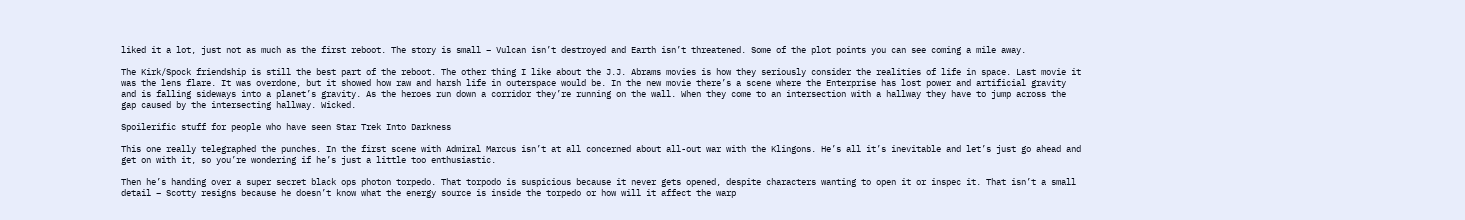liked it a lot, just not as much as the first reboot. The story is small – Vulcan isn’t destroyed and Earth isn’t threatened. Some of the plot points you can see coming a mile away.

The Kirk/Spock friendship is still the best part of the reboot. The other thing I like about the J.J. Abrams movies is how they seriously consider the realities of life in space. Last movie it was the lens flare. It was overdone, but it showed how raw and harsh life in outerspace would be. In the new movie there’s a scene where the Enterprise has lost power and artificial gravity and is falling sideways into a planet’s gravity. As the heroes run down a corridor they’re running on the wall. When they come to an intersection with a hallway they have to jump across the gap caused by the intersecting hallway. Wicked.

Spoilerific stuff for people who have seen Star Trek Into Darkness

This one really telegraphed the punches. In the first scene with Admiral Marcus isn’t at all concerned about all-out war with the Klingons. He’s all it’s inevitable and let’s just go ahead and get on with it, so you’re wondering if he’s just a little too enthusiastic.

Then he’s handing over a super secret black ops photon torpedo. That torpodo is suspicious because it never gets opened, despite characters wanting to open it or inspec it. That isn’t a small detail – Scotty resigns because he doesn’t know what the energy source is inside the torpedo or how will it affect the warp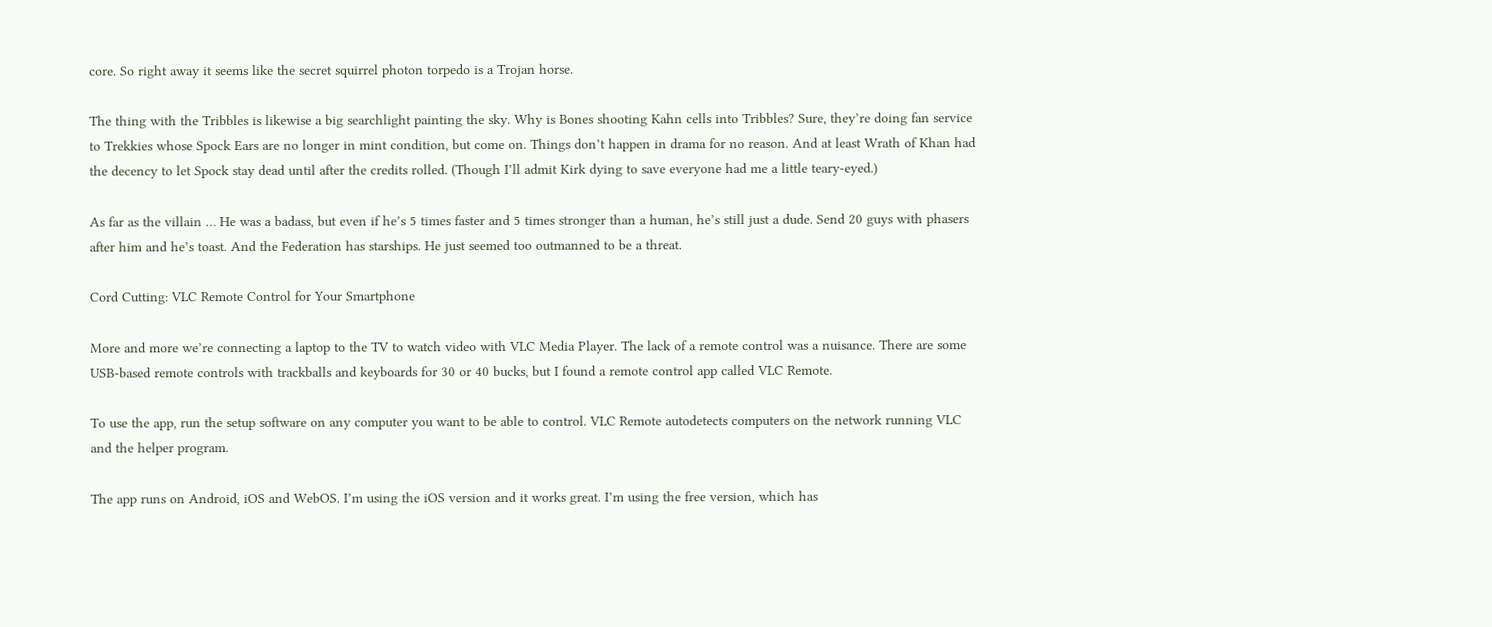core. So right away it seems like the secret squirrel photon torpedo is a Trojan horse.

The thing with the Tribbles is likewise a big searchlight painting the sky. Why is Bones shooting Kahn cells into Tribbles? Sure, they’re doing fan service to Trekkies whose Spock Ears are no longer in mint condition, but come on. Things don’t happen in drama for no reason. And at least Wrath of Khan had the decency to let Spock stay dead until after the credits rolled. (Though I’ll admit Kirk dying to save everyone had me a little teary-eyed.)

As far as the villain … He was a badass, but even if he’s 5 times faster and 5 times stronger than a human, he’s still just a dude. Send 20 guys with phasers after him and he’s toast. And the Federation has starships. He just seemed too outmanned to be a threat.

Cord Cutting: VLC Remote Control for Your Smartphone

More and more we’re connecting a laptop to the TV to watch video with VLC Media Player. The lack of a remote control was a nuisance. There are some USB-based remote controls with trackballs and keyboards for 30 or 40 bucks, but I found a remote control app called VLC Remote.

To use the app, run the setup software on any computer you want to be able to control. VLC Remote autodetects computers on the network running VLC and the helper program.

The app runs on Android, iOS and WebOS. I’m using the iOS version and it works great. I’m using the free version, which has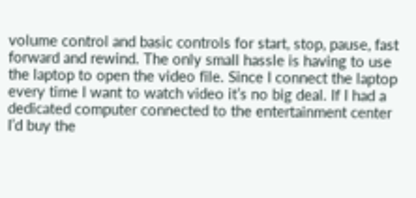volume control and basic controls for start, stop, pause, fast forward and rewind. The only small hassle is having to use the laptop to open the video file. Since I connect the laptop every time I want to watch video it’s no big deal. If I had a dedicated computer connected to the entertainment center I’d buy the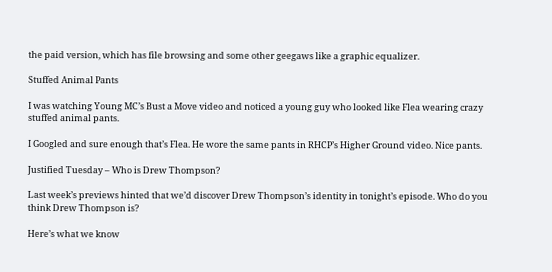the paid version, which has file browsing and some other geegaws like a graphic equalizer.

Stuffed Animal Pants

I was watching Young MC’s Bust a Move video and noticed a young guy who looked like Flea wearing crazy stuffed animal pants.

I Googled and sure enough that’s Flea. He wore the same pants in RHCP’s Higher Ground video. Nice pants.

Justified Tuesday – Who is Drew Thompson?

Last week’s previews hinted that we’d discover Drew Thompson’s identity in tonight’s episode. Who do you think Drew Thompson is?

Here’s what we know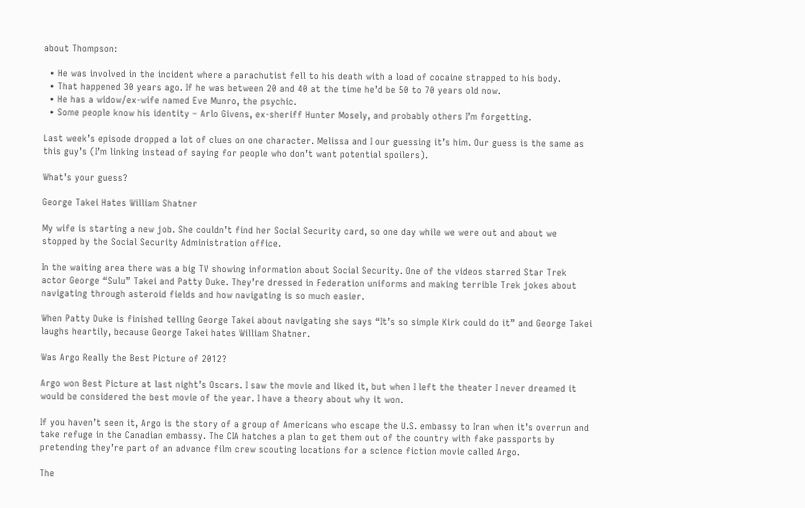about Thompson:

  • He was involved in the incident where a parachutist fell to his death with a load of cocaine strapped to his body.
  • That happened 30 years ago. If he was between 20 and 40 at the time he’d be 50 to 70 years old now.
  • He has a widow/ex-wife named Eve Munro, the psychic.
  • Some people know his identity – Arlo Givens, ex-sheriff Hunter Mosely, and probably others I’m forgetting.

Last week’s episode dropped a lot of clues on one character. Melissa and I our guessing it’s him. Our guess is the same as this guy’s (I’m linking instead of saying for people who don’t want potential spoilers).

What’s your guess?

George Takei Hates William Shatner

My wife is starting a new job. She couldn’t find her Social Security card, so one day while we were out and about we stopped by the Social Security Administration office.

In the waiting area there was a big TV showing information about Social Security. One of the videos starred Star Trek actor George “Sulu” Takei and Patty Duke. They’re dressed in Federation uniforms and making terrible Trek jokes about navigating through asteroid fields and how navigating is so much easier.

When Patty Duke is finished telling George Takei about navigating she says “It’s so simple Kirk could do it” and George Takei laughs heartily, because George Takei hates William Shatner.

Was Argo Really the Best Picture of 2012?

Argo won Best Picture at last night’s Oscars. I saw the movie and liked it, but when I left the theater I never dreamed it would be considered the best movie of the year. I have a theory about why it won.

If you haven’t seen it, Argo is the story of a group of Americans who escape the U.S. embassy to Iran when it’s overrun and take refuge in the Canadian embassy. The CIA hatches a plan to get them out of the country with fake passports by pretending they’re part of an advance film crew scouting locations for a science fiction movie called Argo.

The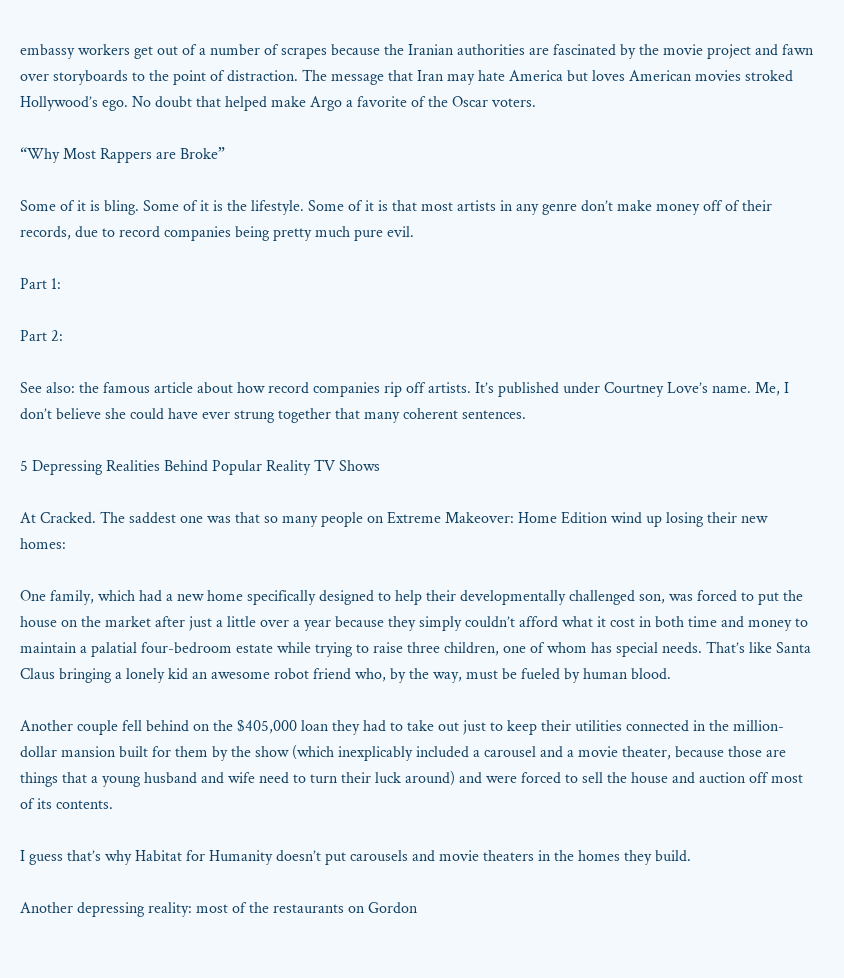embassy workers get out of a number of scrapes because the Iranian authorities are fascinated by the movie project and fawn over storyboards to the point of distraction. The message that Iran may hate America but loves American movies stroked Hollywood’s ego. No doubt that helped make Argo a favorite of the Oscar voters.

“Why Most Rappers are Broke”

Some of it is bling. Some of it is the lifestyle. Some of it is that most artists in any genre don’t make money off of their records, due to record companies being pretty much pure evil.

Part 1:

Part 2:

See also: the famous article about how record companies rip off artists. It’s published under Courtney Love’s name. Me, I don’t believe she could have ever strung together that many coherent sentences.

5 Depressing Realities Behind Popular Reality TV Shows

At Cracked. The saddest one was that so many people on Extreme Makeover: Home Edition wind up losing their new homes:

One family, which had a new home specifically designed to help their developmentally challenged son, was forced to put the house on the market after just a little over a year because they simply couldn’t afford what it cost in both time and money to maintain a palatial four-bedroom estate while trying to raise three children, one of whom has special needs. That’s like Santa Claus bringing a lonely kid an awesome robot friend who, by the way, must be fueled by human blood.

Another couple fell behind on the $405,000 loan they had to take out just to keep their utilities connected in the million-dollar mansion built for them by the show (which inexplicably included a carousel and a movie theater, because those are things that a young husband and wife need to turn their luck around) and were forced to sell the house and auction off most of its contents.

I guess that’s why Habitat for Humanity doesn’t put carousels and movie theaters in the homes they build.

Another depressing reality: most of the restaurants on Gordon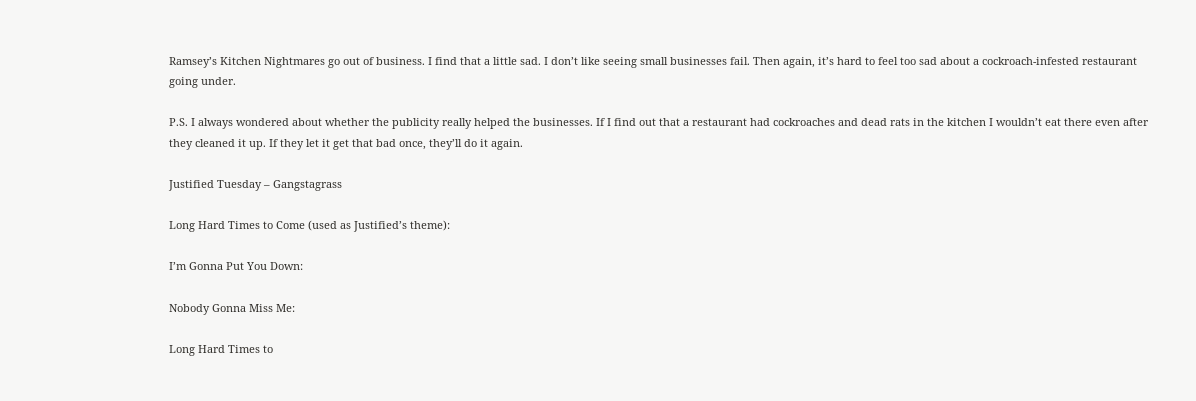Ramsey’s Kitchen Nightmares go out of business. I find that a little sad. I don’t like seeing small businesses fail. Then again, it’s hard to feel too sad about a cockroach-infested restaurant going under.

P.S. I always wondered about whether the publicity really helped the businesses. If I find out that a restaurant had cockroaches and dead rats in the kitchen I wouldn’t eat there even after they cleaned it up. If they let it get that bad once, they’ll do it again.

Justified Tuesday – Gangstagrass

Long Hard Times to Come (used as Justified’s theme):

I’m Gonna Put You Down:

Nobody Gonna Miss Me:

Long Hard Times to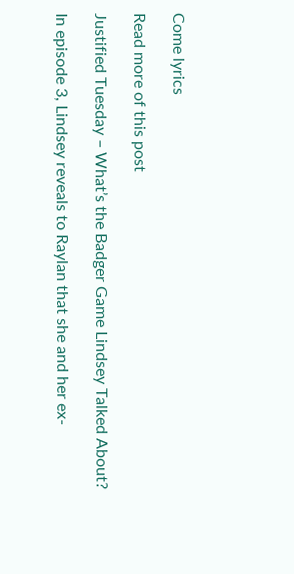Come lyrics

Read more of this post

Justified Tuesday – What’s the Badger Game Lindsey Talked About?

In episode 3, Lindsey reveals to Raylan that she and her ex-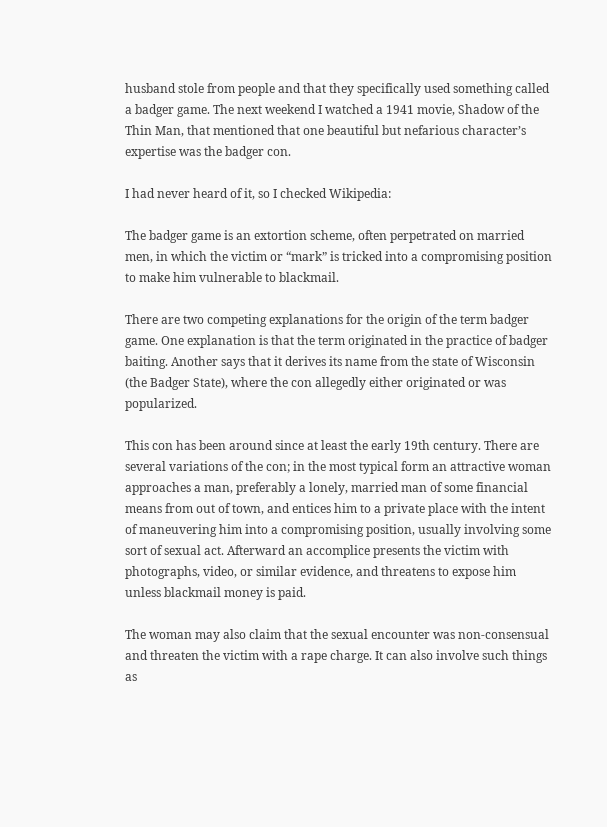husband stole from people and that they specifically used something called a badger game. The next weekend I watched a 1941 movie, Shadow of the Thin Man, that mentioned that one beautiful but nefarious character’s expertise was the badger con.

I had never heard of it, so I checked Wikipedia:

The badger game is an extortion scheme, often perpetrated on married men, in which the victim or “mark” is tricked into a compromising position to make him vulnerable to blackmail.

There are two competing explanations for the origin of the term badger game. One explanation is that the term originated in the practice of badger baiting. Another says that it derives its name from the state of Wisconsin (the Badger State), where the con allegedly either originated or was popularized.

This con has been around since at least the early 19th century. There are several variations of the con; in the most typical form an attractive woman approaches a man, preferably a lonely, married man of some financial means from out of town, and entices him to a private place with the intent of maneuvering him into a compromising position, usually involving some sort of sexual act. Afterward an accomplice presents the victim with photographs, video, or similar evidence, and threatens to expose him unless blackmail money is paid.

The woman may also claim that the sexual encounter was non-consensual and threaten the victim with a rape charge. It can also involve such things as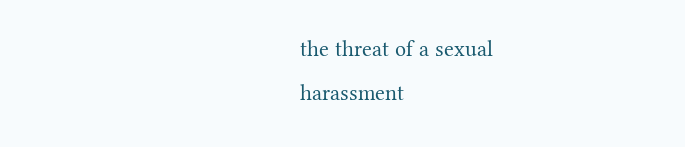the threat of a sexual harassment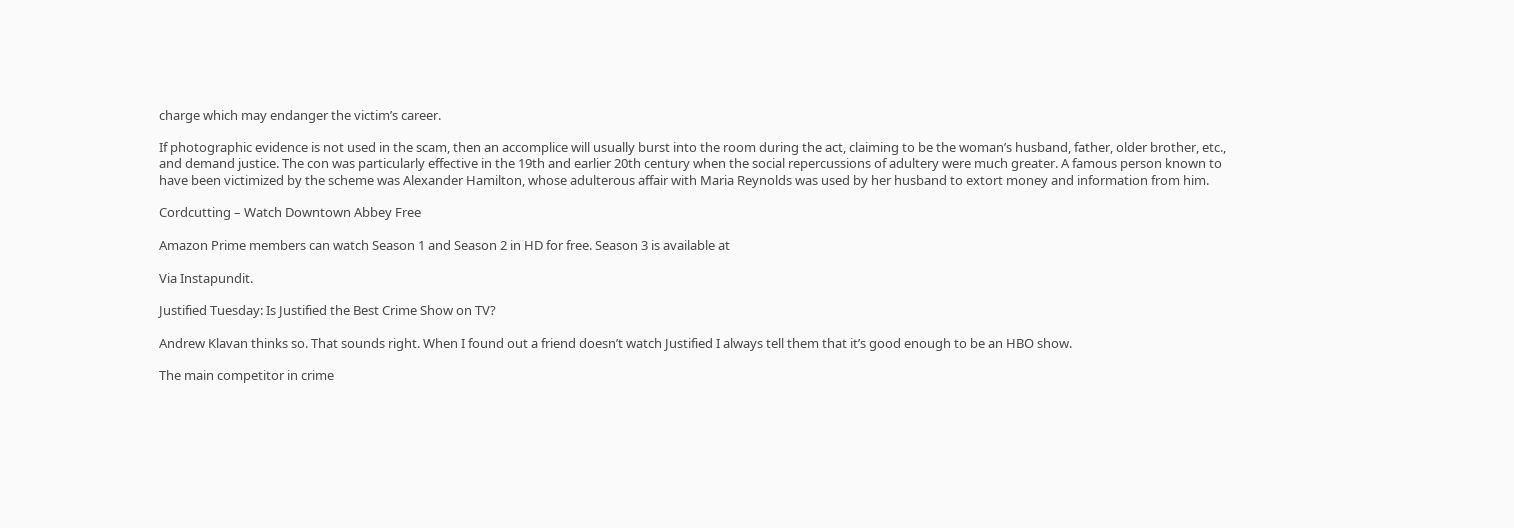charge which may endanger the victim’s career.

If photographic evidence is not used in the scam, then an accomplice will usually burst into the room during the act, claiming to be the woman’s husband, father, older brother, etc., and demand justice. The con was particularly effective in the 19th and earlier 20th century when the social repercussions of adultery were much greater. A famous person known to have been victimized by the scheme was Alexander Hamilton, whose adulterous affair with Maria Reynolds was used by her husband to extort money and information from him.

Cordcutting – Watch Downtown Abbey Free

Amazon Prime members can watch Season 1 and Season 2 in HD for free. Season 3 is available at

Via Instapundit.

Justified Tuesday: Is Justified the Best Crime Show on TV?

Andrew Klavan thinks so. That sounds right. When I found out a friend doesn’t watch Justified I always tell them that it’s good enough to be an HBO show.

The main competitor in crime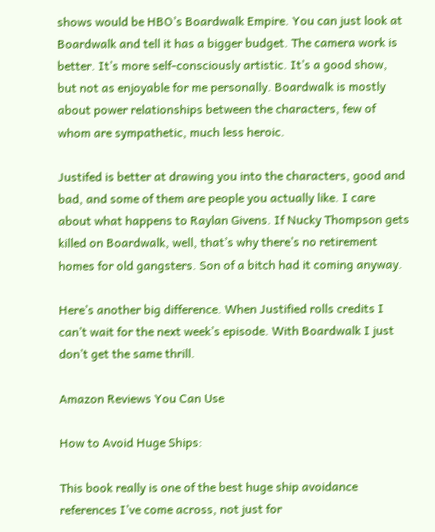shows would be HBO’s Boardwalk Empire. You can just look at Boardwalk and tell it has a bigger budget. The camera work is better. It’s more self-consciously artistic. It’s a good show, but not as enjoyable for me personally. Boardwalk is mostly about power relationships between the characters, few of whom are sympathetic, much less heroic.

Justifed is better at drawing you into the characters, good and bad, and some of them are people you actually like. I care about what happens to Raylan Givens. If Nucky Thompson gets killed on Boardwalk, well, that’s why there’s no retirement homes for old gangsters. Son of a bitch had it coming anyway.

Here’s another big difference. When Justified rolls credits I can’t wait for the next week’s episode. With Boardwalk I just don’t get the same thrill.

Amazon Reviews You Can Use

How to Avoid Huge Ships:

This book really is one of the best huge ship avoidance references I’ve come across, not just for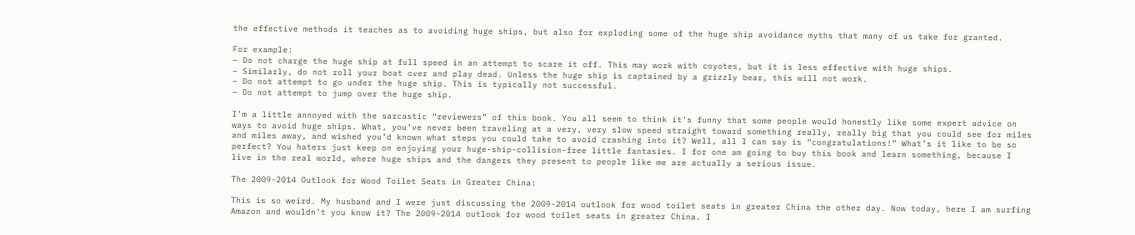the effective methods it teaches as to avoiding huge ships, but also for exploding some of the huge ship avoidance myths that many of us take for granted.

For example:
– Do not charge the huge ship at full speed in an attempt to scare it off. This may work with coyotes, but it is less effective with huge ships.
– Similarly, do not roll your boat over and play dead. Unless the huge ship is captained by a grizzly bear, this will not work.
– Do not attempt to go under the huge ship. This is typically not successful.
– Do not attempt to jump over the huge ship.

I’m a little annoyed with the sarcastic “reviewers” of this book. You all seem to think it’s funny that some people would honestly like some expert advice on ways to avoid huge ships. What, you’ve never been traveling at a very, very slow speed straight toward something really, really big that you could see for miles and miles away, and wished you’d known what steps you could take to avoid crashing into it? Well, all I can say is “congratulations!” What’s it like to be so perfect? You haters just keep on enjoying your huge-ship-collision-free little fantasies. I for one am going to buy this book and learn something, because I live in the real world, where huge ships and the dangers they present to people like me are actually a serious issue.

The 2009-2014 Outlook for Wood Toilet Seats in Greater China:

This is so weird. My husband and I were just discussing the 2009-2014 outlook for wood toilet seats in greater China the other day. Now today, here I am surfing Amazon and wouldn’t you know it? The 2009-2014 outlook for wood toilet seats in greater China. I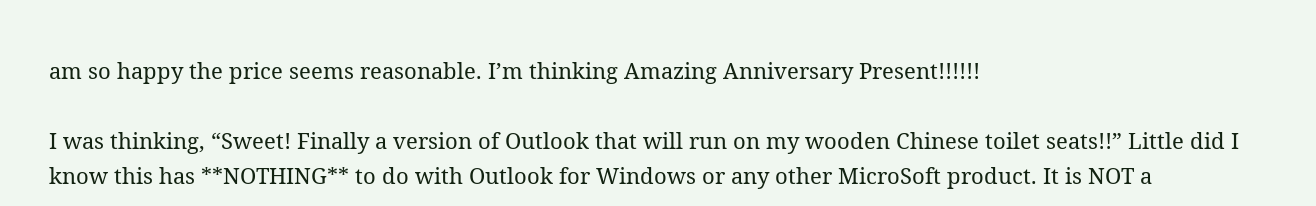am so happy the price seems reasonable. I’m thinking Amazing Anniversary Present!!!!!!

I was thinking, “Sweet! Finally a version of Outlook that will run on my wooden Chinese toilet seats!!” Little did I know this has **NOTHING** to do with Outlook for Windows or any other MicroSoft product. It is NOT a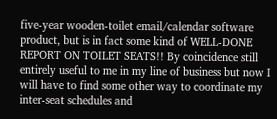five-year wooden-toilet email/calendar software product, but is in fact some kind of WELL-DONE REPORT ON TOILET SEATS!! By coincidence still entirely useful to me in my line of business but now I will have to find some other way to coordinate my inter-seat schedules and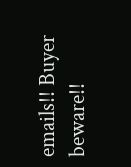emails!! Buyer beware!!